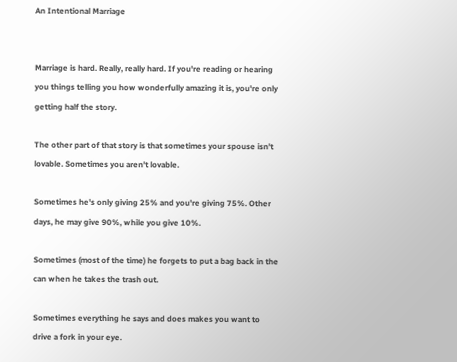An Intentional Marriage


Marriage is hard. Really, really hard. If you're reading or hearing you things telling you how wonderfully amazing it is, you're only getting half the story.

The other part of that story is that sometimes your spouse isn't lovable. Sometimes you aren't lovable.

Sometimes he's only giving 25% and you're giving 75%. Other days, he may give 90%, while you give 10%.

Sometimes (most of the time) he forgets to put a bag back in the can when he takes the trash out.

Sometimes everything he says and does makes you want to drive a fork in your eye.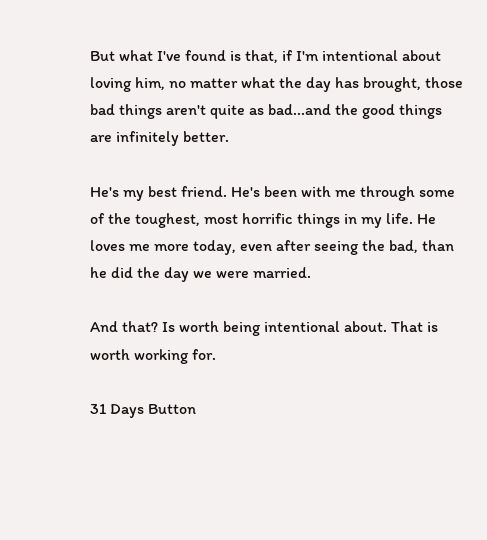But what I've found is that, if I'm intentional about loving him, no matter what the day has brought, those bad things aren't quite as bad...and the good things are infinitely better.

He's my best friend. He's been with me through some of the toughest, most horrific things in my life. He loves me more today, even after seeing the bad, than he did the day we were married.

And that? Is worth being intentional about. That is worth working for.

31 Days Button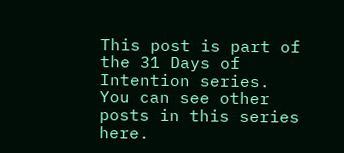This post is part of the 31 Days of Intention series. You can see other posts in this series here.